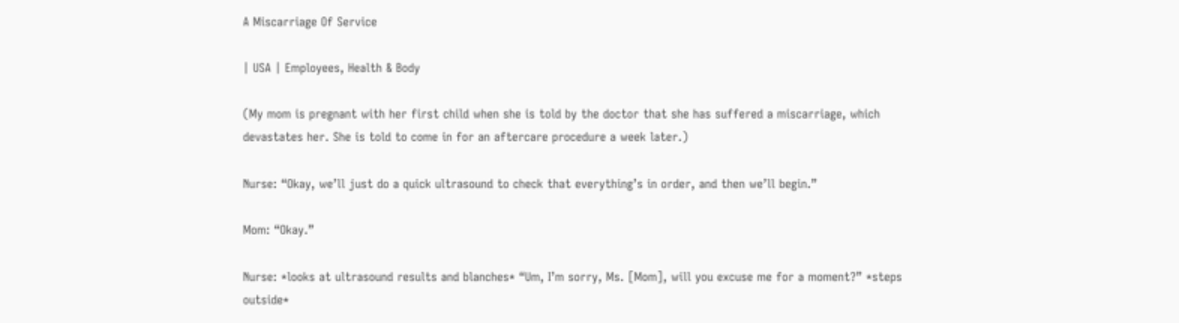A Miscarriage Of Service

| USA | Employees, Health & Body

(My mom is pregnant with her first child when she is told by the doctor that she has suffered a miscarriage, which devastates her. She is told to come in for an aftercare procedure a week later.)

Nurse: “Okay, we’ll just do a quick ultrasound to check that everything’s in order, and then we’ll begin.”

Mom: “Okay.”

Nurse: *looks at ultrasound results and blanches* “Um, I’m sorry, Ms. [Mom], will you excuse me for a moment?” *steps outside*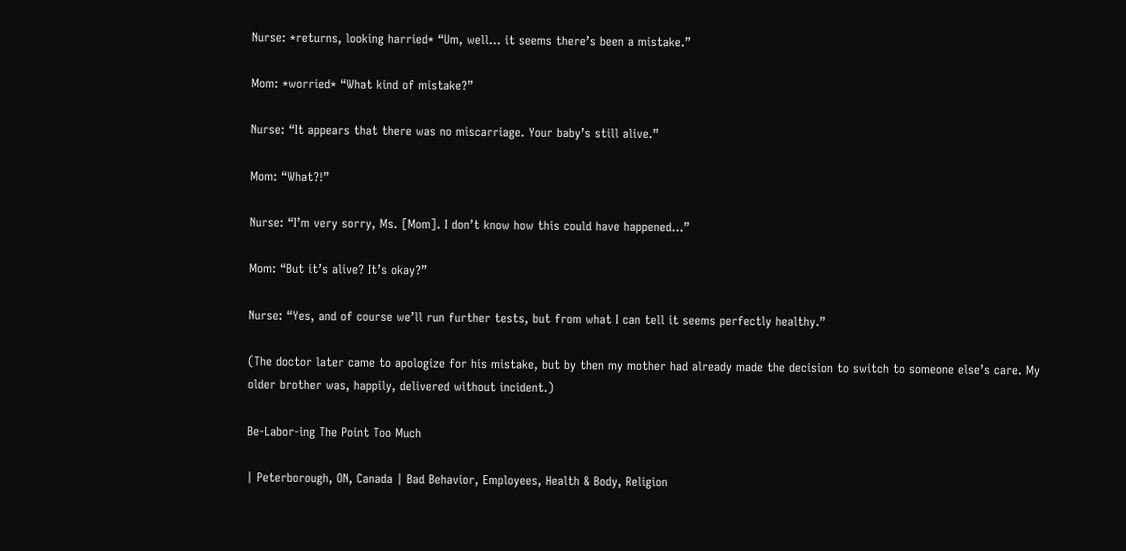Nurse: *returns, looking harried* “Um, well… it seems there’s been a mistake.”

Mom: *worried* “What kind of mistake?”

Nurse: “It appears that there was no miscarriage. Your baby’s still alive.”

Mom: “What?!”

Nurse: “I’m very sorry, Ms. [Mom]. I don’t know how this could have happened…”

Mom: “But it’s alive? It’s okay?”

Nurse: “Yes, and of course we’ll run further tests, but from what I can tell it seems perfectly healthy.”

(The doctor later came to apologize for his mistake, but by then my mother had already made the decision to switch to someone else’s care. My older brother was, happily, delivered without incident.)

Be-Labor-ing The Point Too Much

| Peterborough, ON, Canada | Bad Behavior, Employees, Health & Body, Religion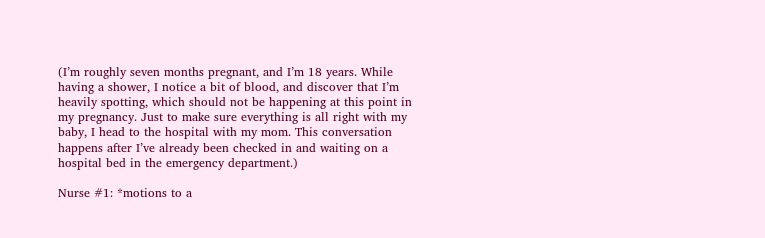(I’m roughly seven months pregnant, and I’m 18 years. While having a shower, I notice a bit of blood, and discover that I’m heavily spotting, which should not be happening at this point in my pregnancy. Just to make sure everything is all right with my baby, I head to the hospital with my mom. This conversation happens after I’ve already been checked in and waiting on a hospital bed in the emergency department.)

Nurse #1: *motions to a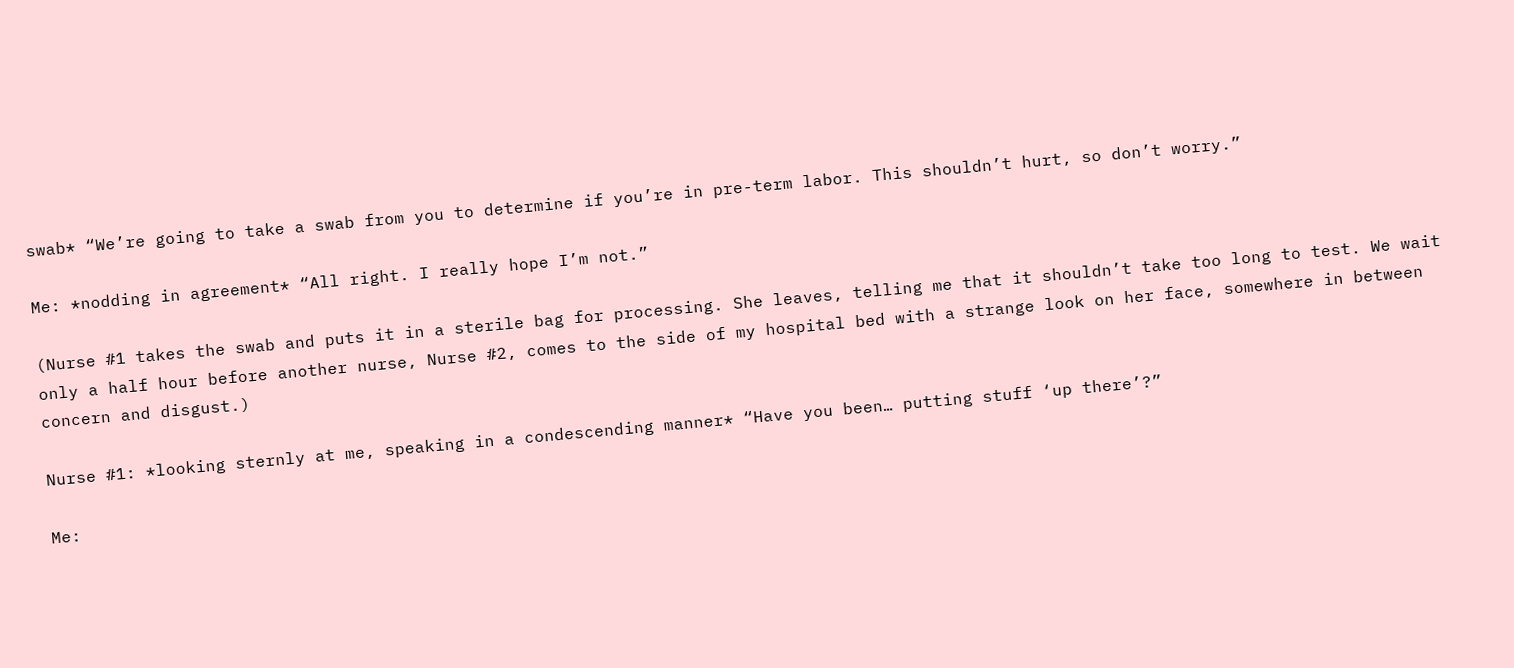swab* “We’re going to take a swab from you to determine if you’re in pre-term labor. This shouldn’t hurt, so don’t worry.”

Me: *nodding in agreement* “All right. I really hope I’m not.”

(Nurse #1 takes the swab and puts it in a sterile bag for processing. She leaves, telling me that it shouldn’t take too long to test. We wait only a half hour before another nurse, Nurse #2, comes to the side of my hospital bed with a strange look on her face, somewhere in between concern and disgust.)

Nurse #1: *looking sternly at me, speaking in a condescending manner* “Have you been… putting stuff ‘up there’?”

Me: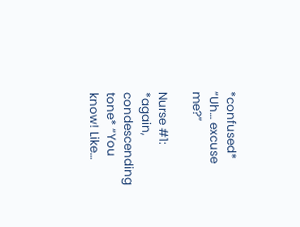*confused* “Uh… excuse me?”

Nurse #1: *again, condescending tone* “You know! Like…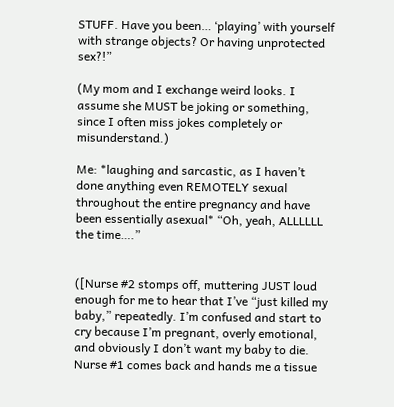STUFF. Have you been… ‘playing’ with yourself with strange objects? Or having unprotected sex?!”

(My mom and I exchange weird looks. I assume she MUST be joking or something, since I often miss jokes completely or misunderstand.)

Me: *laughing and sarcastic, as I haven’t done anything even REMOTELY sexual throughout the entire pregnancy and have been essentially asexual* “Oh, yeah, ALLLLLL the time….”


([Nurse #2 stomps off, muttering JUST loud enough for me to hear that I’ve “just killed my baby,” repeatedly. I’m confused and start to cry because I’m pregnant, overly emotional, and obviously I don’t want my baby to die. Nurse #1 comes back and hands me a tissue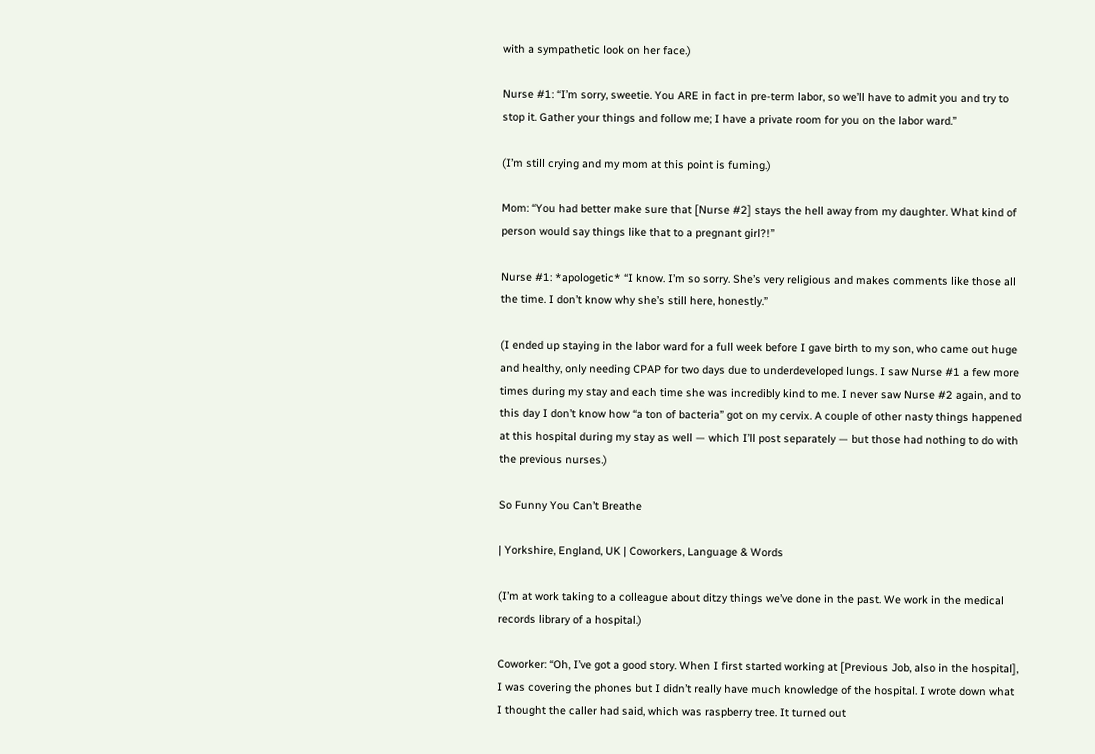with a sympathetic look on her face.)

Nurse #1: “I’m sorry, sweetie. You ARE in fact in pre-term labor, so we’ll have to admit you and try to stop it. Gather your things and follow me; I have a private room for you on the labor ward.”

(I’m still crying and my mom at this point is fuming.)

Mom: “You had better make sure that [Nurse #2] stays the hell away from my daughter. What kind of person would say things like that to a pregnant girl?!”

Nurse #1: *apologetic* “I know. I’m so sorry. She’s very religious and makes comments like those all the time. I don’t know why she’s still here, honestly.”

(I ended up staying in the labor ward for a full week before I gave birth to my son, who came out huge and healthy, only needing CPAP for two days due to underdeveloped lungs. I saw Nurse #1 a few more times during my stay and each time she was incredibly kind to me. I never saw Nurse #2 again, and to this day I don’t know how “a ton of bacteria” got on my cervix. A couple of other nasty things happened at this hospital during my stay as well — which I’ll post separately — but those had nothing to do with the previous nurses.)

So Funny You Can’t Breathe

| Yorkshire, England, UK | Coworkers, Language & Words

(I’m at work taking to a colleague about ditzy things we’ve done in the past. We work in the medical records library of a hospital.)

Coworker: “Oh, I’ve got a good story. When I first started working at [Previous Job, also in the hospital], I was covering the phones but I didn’t really have much knowledge of the hospital. I wrote down what I thought the caller had said, which was raspberry tree. It turned out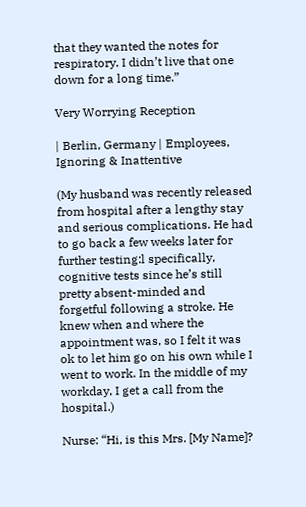that they wanted the notes for respiratory. I didn’t live that one down for a long time.”

Very Worrying Reception

| Berlin, Germany | Employees, Ignoring & Inattentive

(My husband was recently released from hospital after a lengthy stay and serious complications. He had to go back a few weeks later for further testing:l specifically, cognitive tests since he’s still pretty absent-minded and forgetful following a stroke. He knew when and where the appointment was, so I felt it was ok to let him go on his own while I went to work. In the middle of my workday, I get a call from the hospital.)

Nurse: “Hi, is this Mrs. [My Name]?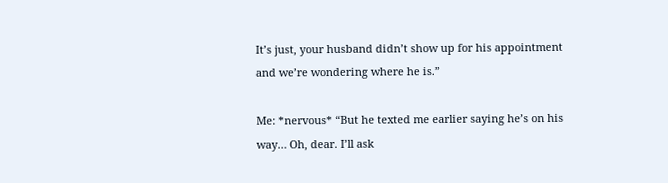It’s just, your husband didn’t show up for his appointment and we’re wondering where he is.”

Me: *nervous* “But he texted me earlier saying he’s on his way… Oh, dear. I’ll ask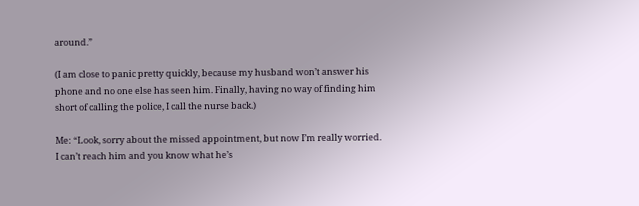around.”

(I am close to panic pretty quickly, because my husband won’t answer his phone and no one else has seen him. Finally, having no way of finding him short of calling the police, I call the nurse back.)

Me: “Look, sorry about the missed appointment, but now I’m really worried. I can’t reach him and you know what he’s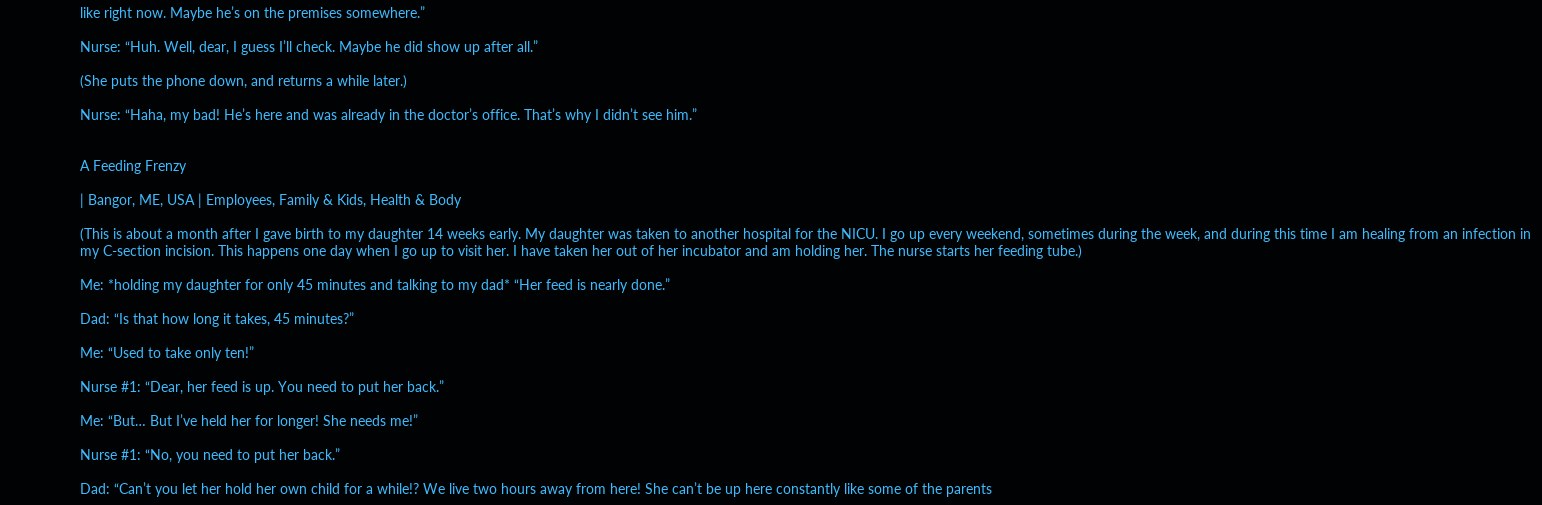like right now. Maybe he’s on the premises somewhere.”

Nurse: “Huh. Well, dear, I guess I’ll check. Maybe he did show up after all.”

(She puts the phone down, and returns a while later.)

Nurse: “Haha, my bad! He’s here and was already in the doctor’s office. That’s why I didn’t see him.”


A Feeding Frenzy

| Bangor, ME, USA | Employees, Family & Kids, Health & Body

(This is about a month after I gave birth to my daughter 14 weeks early. My daughter was taken to another hospital for the NICU. I go up every weekend, sometimes during the week, and during this time I am healing from an infection in my C-section incision. This happens one day when I go up to visit her. I have taken her out of her incubator and am holding her. The nurse starts her feeding tube.)

Me: *holding my daughter for only 45 minutes and talking to my dad* “Her feed is nearly done.”

Dad: “Is that how long it takes, 45 minutes?”

Me: “Used to take only ten!”

Nurse #1: “Dear, her feed is up. You need to put her back.”

Me: “But… But I’ve held her for longer! She needs me!”

Nurse #1: “No, you need to put her back.”

Dad: “Can’t you let her hold her own child for a while!? We live two hours away from here! She can’t be up here constantly like some of the parents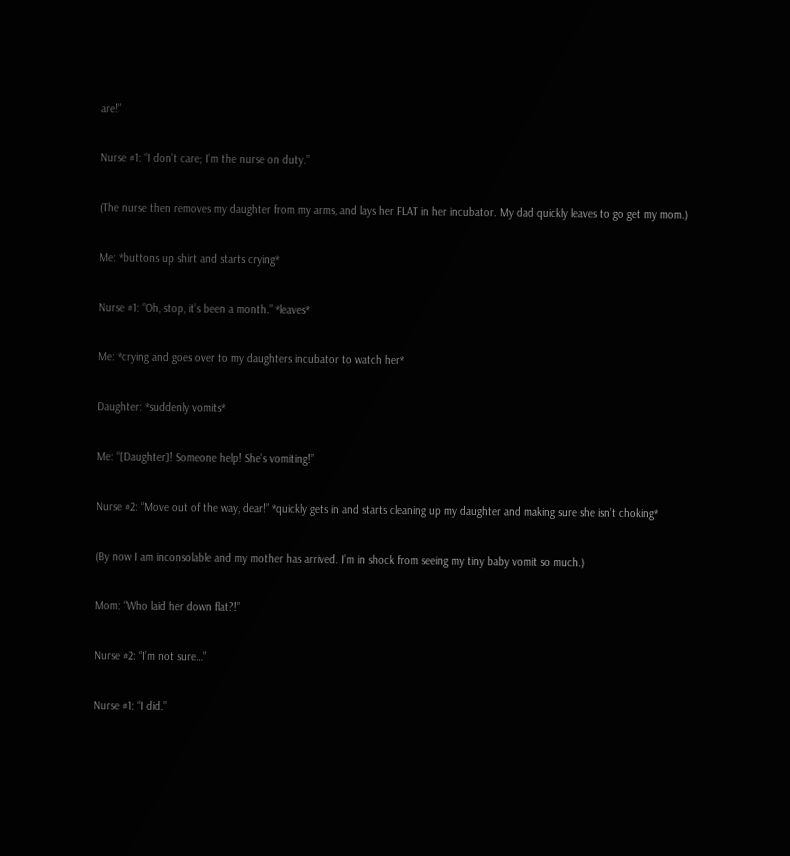are!”

Nurse #1: “I don’t care; I’m the nurse on duty.”

(The nurse then removes my daughter from my arms, and lays her FLAT in her incubator. My dad quickly leaves to go get my mom.)

Me: *buttons up shirt and starts crying*

Nurse #1: “Oh, stop, it’s been a month.” *leaves*

Me: *crying and goes over to my daughters incubator to watch her*

Daughter: *suddenly vomits*

Me: “[Daughter]! Someone help! She’s vomiting!”

Nurse #2: “Move out of the way, dear!” *quickly gets in and starts cleaning up my daughter and making sure she isn’t choking*

(By now I am inconsolable and my mother has arrived. I’m in shock from seeing my tiny baby vomit so much.)

Mom: “Who laid her down flat?!”

Nurse #2: “I’m not sure…”

Nurse #1: “I did.”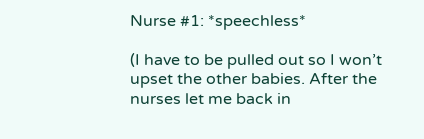Nurse #1: *speechless*

(I have to be pulled out so I won’t upset the other babies. After the nurses let me back in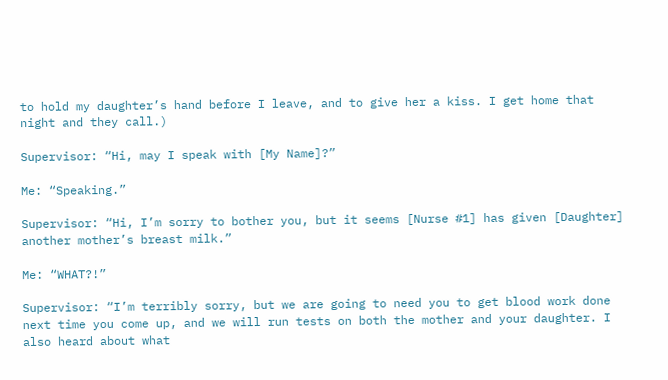to hold my daughter’s hand before I leave, and to give her a kiss. I get home that night and they call.)

Supervisor: “Hi, may I speak with [My Name]?”

Me: “Speaking.”

Supervisor: “Hi, I’m sorry to bother you, but it seems [Nurse #1] has given [Daughter] another mother’s breast milk.”

Me: “WHAT?!”

Supervisor: “I’m terribly sorry, but we are going to need you to get blood work done next time you come up, and we will run tests on both the mother and your daughter. I also heard about what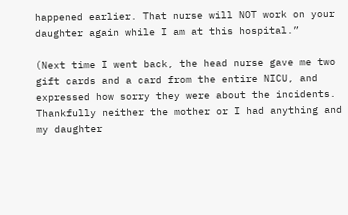happened earlier. That nurse will NOT work on your daughter again while I am at this hospital.”

(Next time I went back, the head nurse gave me two gift cards and a card from the entire NICU, and expressed how sorry they were about the incidents. Thankfully neither the mother or I had anything and my daughter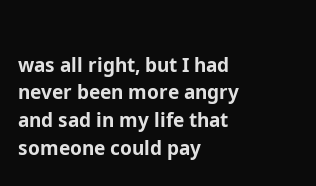was all right, but I had never been more angry and sad in my life that someone could pay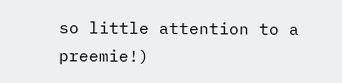so little attention to a preemie!)